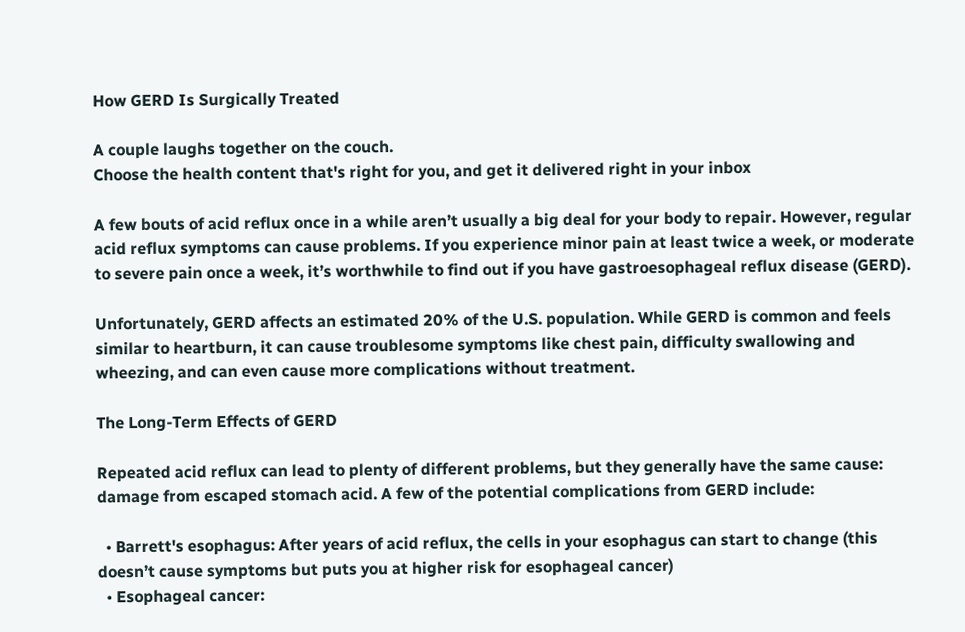How GERD Is Surgically Treated

A couple laughs together on the couch.
Choose the health content that's right for you, and get it delivered right in your inbox

A few bouts of acid reflux once in a while aren’t usually a big deal for your body to repair. However, regular acid reflux symptoms can cause problems. If you experience minor pain at least twice a week, or moderate to severe pain once a week, it’s worthwhile to find out if you have gastroesophageal reflux disease (GERD).

Unfortunately, GERD affects an estimated 20% of the U.S. population. While GERD is common and feels similar to heartburn, it can cause troublesome symptoms like chest pain, difficulty swallowing and wheezing, and can even cause more complications without treatment.

The Long-Term Effects of GERD

Repeated acid reflux can lead to plenty of different problems, but they generally have the same cause: damage from escaped stomach acid. A few of the potential complications from GERD include:

  • Barrett's esophagus: After years of acid reflux, the cells in your esophagus can start to change (this doesn’t cause symptoms but puts you at higher risk for esophageal cancer)
  • Esophageal cancer: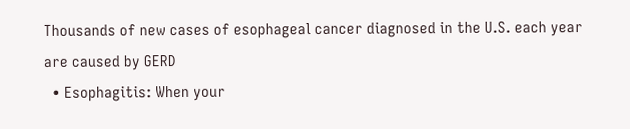Thousands of new cases of esophageal cancer diagnosed in the U.S. each year are caused by GERD
  • Esophagitis: When your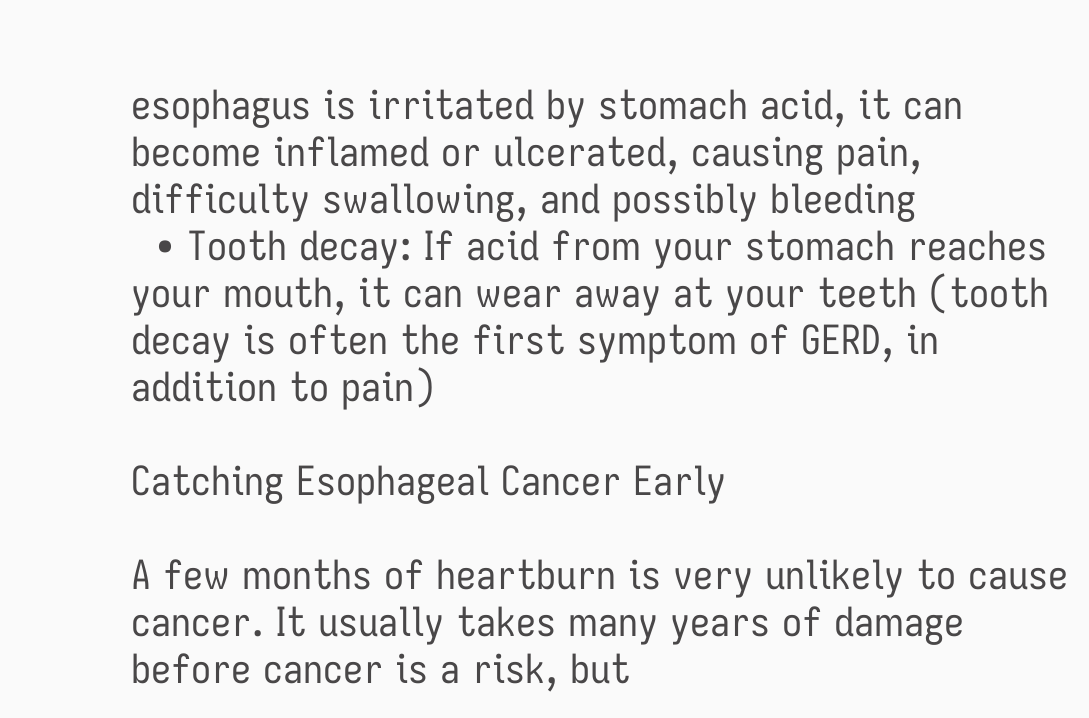esophagus is irritated by stomach acid, it can become inflamed or ulcerated, causing pain, difficulty swallowing, and possibly bleeding
  • Tooth decay: If acid from your stomach reaches your mouth, it can wear away at your teeth (tooth decay is often the first symptom of GERD, in addition to pain)

Catching Esophageal Cancer Early

A few months of heartburn is very unlikely to cause cancer. It usually takes many years of damage before cancer is a risk, but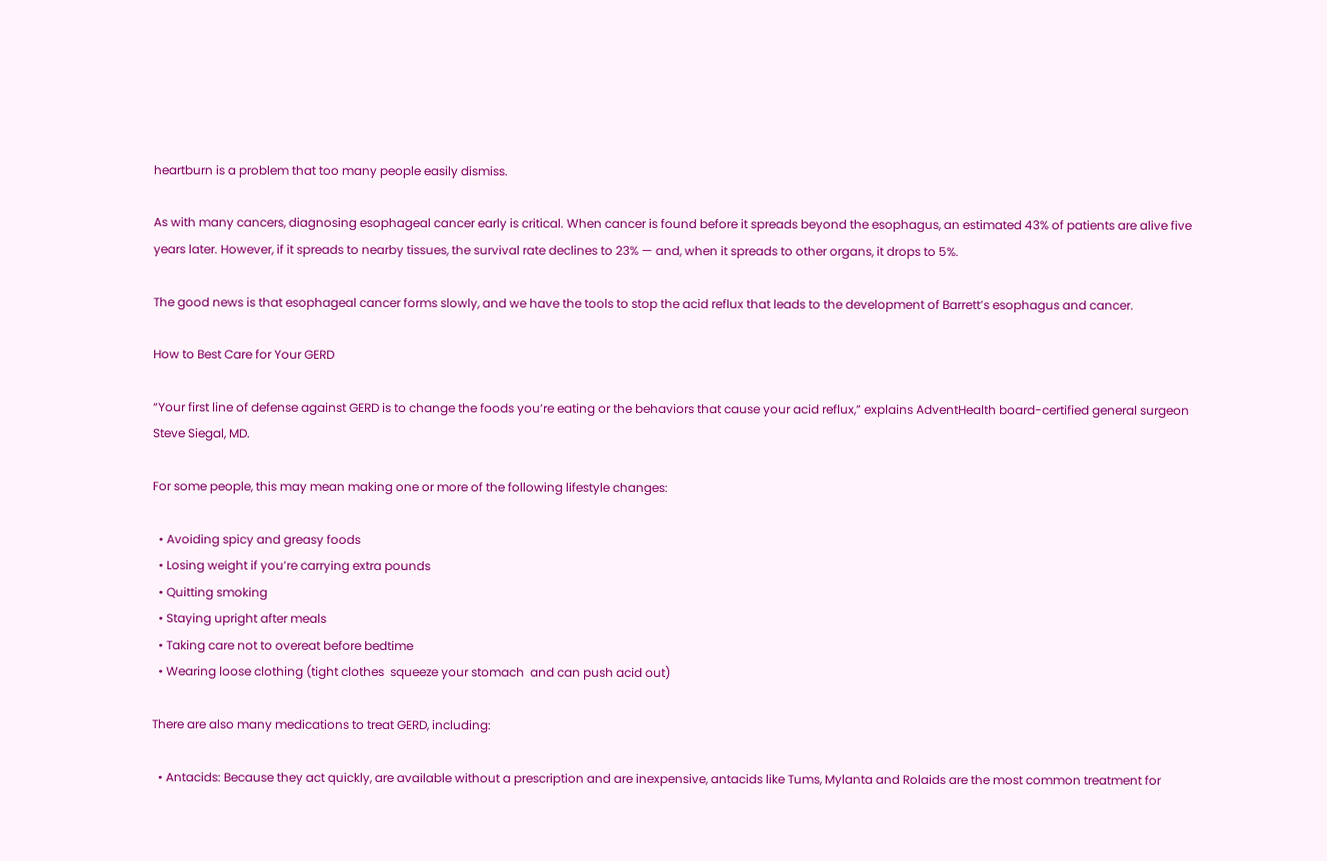heartburn is a problem that too many people easily dismiss.

As with many cancers, diagnosing esophageal cancer early is critical. When cancer is found before it spreads beyond the esophagus, an estimated 43% of patients are alive five years later. However, if it spreads to nearby tissues, the survival rate declines to 23% — and, when it spreads to other organs, it drops to 5%.

The good news is that esophageal cancer forms slowly, and we have the tools to stop the acid reflux that leads to the development of Barrett’s esophagus and cancer.

How to Best Care for Your GERD

“Your first line of defense against GERD is to change the foods you’re eating or the behaviors that cause your acid reflux,” explains AdventHealth board-certified general surgeon Steve Siegal, MD.

For some people, this may mean making one or more of the following lifestyle changes:

  • Avoiding spicy and greasy foods
  • Losing weight if you’re carrying extra pounds
  • Quitting smoking
  • Staying upright after meals
  • Taking care not to overeat before bedtime
  • Wearing loose clothing (tight clothes  squeeze your stomach  and can push acid out)

There are also many medications to treat GERD, including:

  • Antacids: Because they act quickly, are available without a prescription and are inexpensive, antacids like Tums, Mylanta and Rolaids are the most common treatment for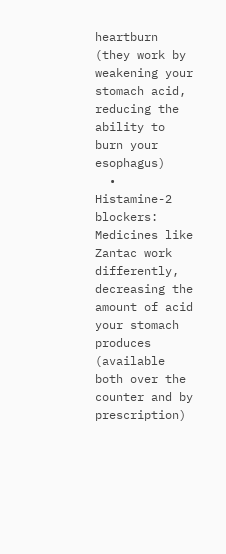heartburn (they work by weakening your stomach acid, reducing the ability to burn your esophagus)
  • Histamine-2 blockers: Medicines like Zantac work differently, decreasing the amount of acid your stomach produces (available both over the counter and by prescription)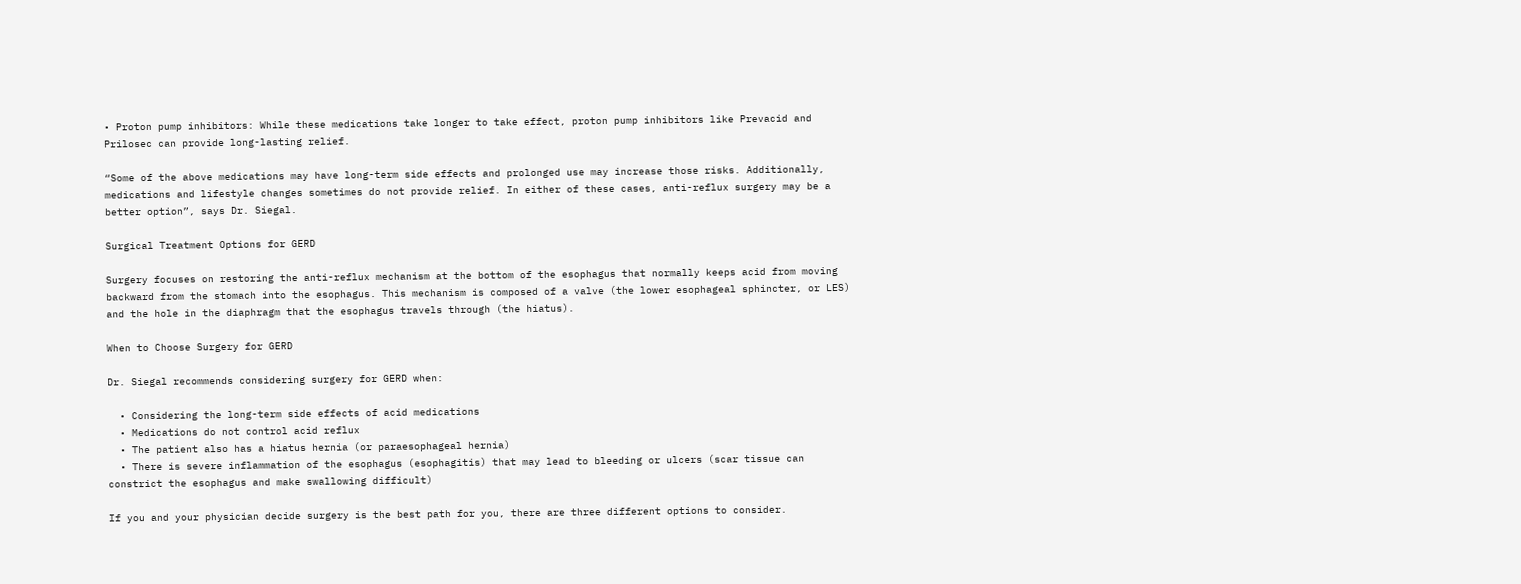• Proton pump inhibitors: While these medications take longer to take effect, proton pump inhibitors like Prevacid and Prilosec can provide long-lasting relief.

“Some of the above medications may have long-term side effects and prolonged use may increase those risks. Additionally, medications and lifestyle changes sometimes do not provide relief. In either of these cases, anti-reflux surgery may be a better option”, says Dr. Siegal.

Surgical Treatment Options for GERD

Surgery focuses on restoring the anti-reflux mechanism at the bottom of the esophagus that normally keeps acid from moving backward from the stomach into the esophagus. This mechanism is composed of a valve (the lower esophageal sphincter, or LES) and the hole in the diaphragm that the esophagus travels through (the hiatus).

When to Choose Surgery for GERD

Dr. Siegal recommends considering surgery for GERD when:

  • Considering the long-term side effects of acid medications
  • Medications do not control acid reflux
  • The patient also has a hiatus hernia (or paraesophageal hernia)
  • There is severe inflammation of the esophagus (esophagitis) that may lead to bleeding or ulcers (scar tissue can constrict the esophagus and make swallowing difficult)

If you and your physician decide surgery is the best path for you, there are three different options to consider.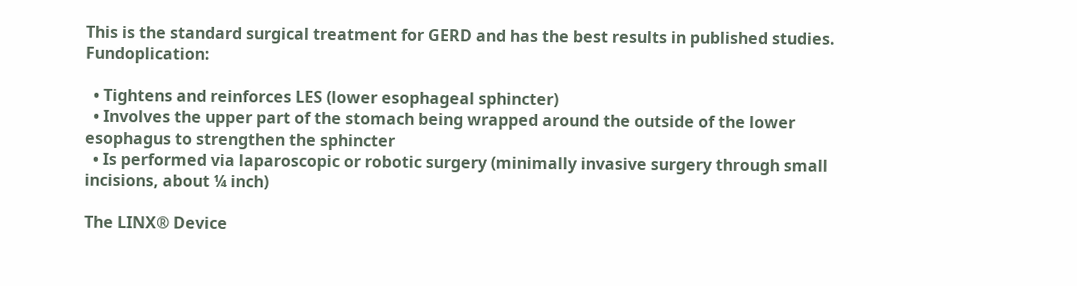This is the standard surgical treatment for GERD and has the best results in published studies. Fundoplication:

  • Tightens and reinforces LES (lower esophageal sphincter)
  • Involves the upper part of the stomach being wrapped around the outside of the lower esophagus to strengthen the sphincter
  • Is performed via laparoscopic or robotic surgery (minimally invasive surgery through small incisions, about ¼ inch)

The LINX® Device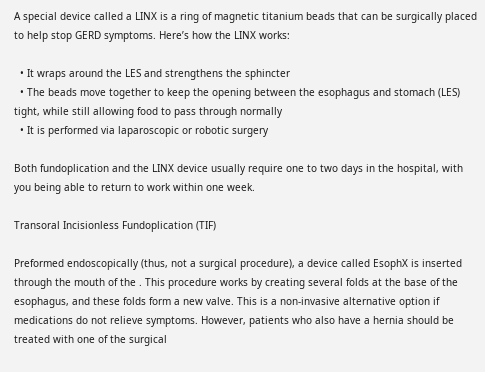A special device called a LINX is a ring of magnetic titanium beads that can be surgically placed to help stop GERD symptoms. Here’s how the LINX works:

  • It wraps around the LES and strengthens the sphincter
  • The beads move together to keep the opening between the esophagus and stomach (LES) tight, while still allowing food to pass through normally
  • It is performed via laparoscopic or robotic surgery

Both fundoplication and the LINX device usually require one to two days in the hospital, with you being able to return to work within one week.

Transoral Incisionless Fundoplication (TIF)

Preformed endoscopically (thus, not a surgical procedure), a device called EsophX is inserted through the mouth of the . This procedure works by creating several folds at the base of the esophagus, and these folds form a new valve. This is a non-invasive alternative option if medications do not relieve symptoms. However, patients who also have a hernia should be treated with one of the surgical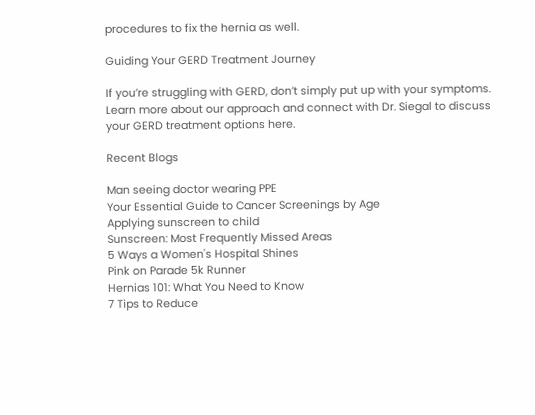procedures to fix the hernia as well.

Guiding Your GERD Treatment Journey

If you’re struggling with GERD, don’t simply put up with your symptoms. Learn more about our approach and connect with Dr. Siegal to discuss your GERD treatment options here.

Recent Blogs

Man seeing doctor wearing PPE
Your Essential Guide to Cancer Screenings by Age
Applying sunscreen to child
Sunscreen: Most Frequently Missed Areas
5 Ways a Women's Hospital Shines
Pink on Parade 5k Runner
Hernias 101: What You Need to Know
7 Tips to Reduce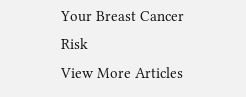Your Breast Cancer Risk
View More Articles